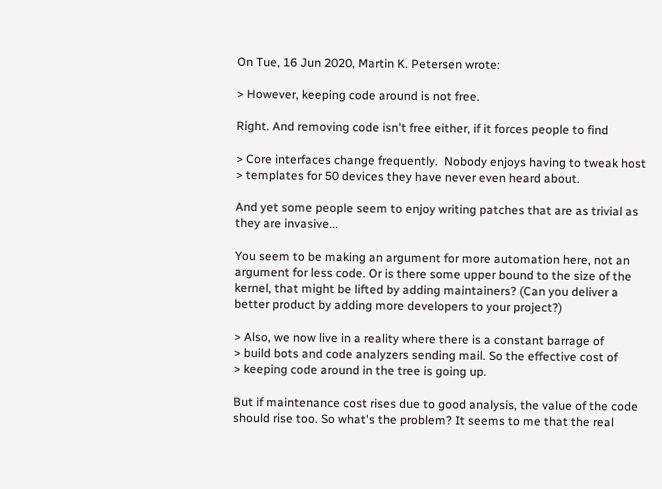On Tue, 16 Jun 2020, Martin K. Petersen wrote:

> However, keeping code around is not free.

Right. And removing code isn't free either, if it forces people to find

> Core interfaces change frequently.  Nobody enjoys having to tweak host
> templates for 50 devices they have never even heard about.

And yet some people seem to enjoy writing patches that are as trivial as
they are invasive...

You seem to be making an argument for more automation here, not an
argument for less code. Or is there some upper bound to the size of the
kernel, that might be lifted by adding maintainers? (Can you deliver a
better product by adding more developers to your project?)

> Also, we now live in a reality where there is a constant barrage of
> build bots and code analyzers sending mail. So the effective cost of
> keeping code around in the tree is going up.

But if maintenance cost rises due to good analysis, the value of the code
should rise too. So what's the problem? It seems to me that the real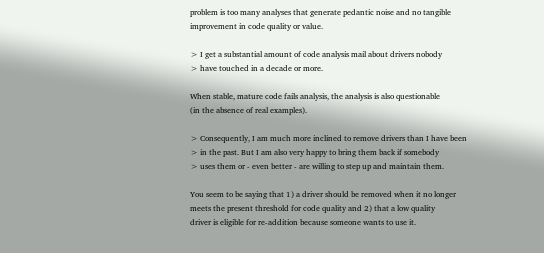problem is too many analyses that generate pedantic noise and no tangible
improvement in code quality or value.

> I get a substantial amount of code analysis mail about drivers nobody
> have touched in a decade or more.

When stable, mature code fails analysis, the analysis is also questionable
(in the absence of real examples).

> Consequently, I am much more inclined to remove drivers than I have been
> in the past. But I am also very happy to bring them back if somebody
> uses them or - even better - are willing to step up and maintain them.

You seem to be saying that 1) a driver should be removed when it no longer
meets the present threshold for code quality and 2) that a low quality
driver is eligible for re-addition because someone wants to use it.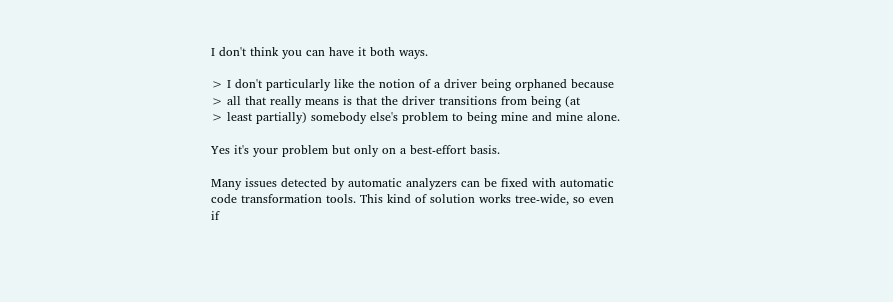I don't think you can have it both ways.

> I don't particularly like the notion of a driver being orphaned because
> all that really means is that the driver transitions from being (at
> least partially) somebody else's problem to being mine and mine alone.

Yes it's your problem but only on a best-effort basis.

Many issues detected by automatic analyzers can be fixed with automatic
code transformation tools. This kind of solution works tree-wide, so even
if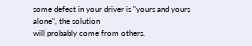some defect in your driver is "yours and yours alone", the solution
will probably come from others.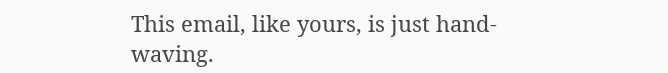This email, like yours, is just hand-waving.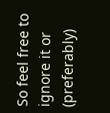So feel free to ignore it or
(preferably)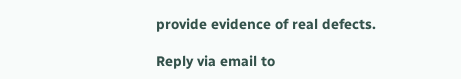provide evidence of real defects.

Reply via email to